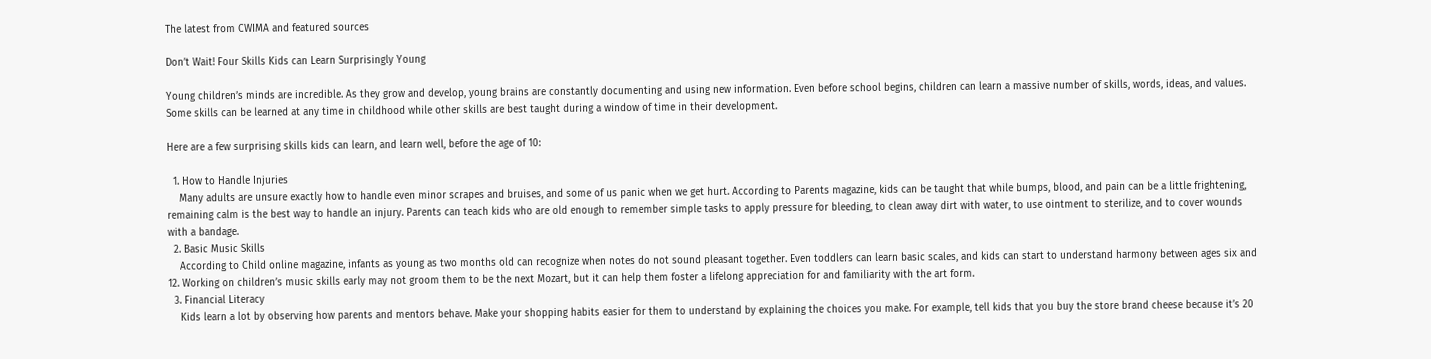The latest from CWIMA and featured sources

Don’t Wait! Four Skills Kids can Learn Surprisingly Young

Young children’s minds are incredible. As they grow and develop, young brains are constantly documenting and using new information. Even before school begins, children can learn a massive number of skills, words, ideas, and values. Some skills can be learned at any time in childhood while other skills are best taught during a window of time in their development.

Here are a few surprising skills kids can learn, and learn well, before the age of 10:

  1. How to Handle Injuries
    Many adults are unsure exactly how to handle even minor scrapes and bruises, and some of us panic when we get hurt. According to Parents magazine, kids can be taught that while bumps, blood, and pain can be a little frightening, remaining calm is the best way to handle an injury. Parents can teach kids who are old enough to remember simple tasks to apply pressure for bleeding, to clean away dirt with water, to use ointment to sterilize, and to cover wounds with a bandage.
  2. Basic Music Skills
    According to Child online magazine, infants as young as two months old can recognize when notes do not sound pleasant together. Even toddlers can learn basic scales, and kids can start to understand harmony between ages six and 12. Working on children’s music skills early may not groom them to be the next Mozart, but it can help them foster a lifelong appreciation for and familiarity with the art form.
  3. Financial Literacy
    Kids learn a lot by observing how parents and mentors behave. Make your shopping habits easier for them to understand by explaining the choices you make. For example, tell kids that you buy the store brand cheese because it’s 20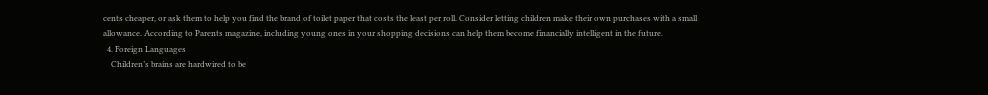cents cheaper, or ask them to help you find the brand of toilet paper that costs the least per roll. Consider letting children make their own purchases with a small allowance. According to Parents magazine, including young ones in your shopping decisions can help them become financially intelligent in the future.
  4. Foreign Languages
    Children’s brains are hardwired to be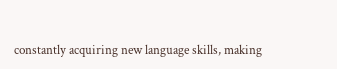constantly acquiring new language skills, making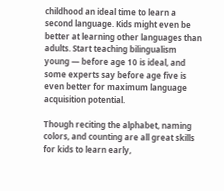childhood an ideal time to learn a second language. Kids might even be better at learning other languages than adults. Start teaching bilingualism young — before age 10 is ideal, and some experts say before age five is even better for maximum language acquisition potential.

Though reciting the alphabet, naming colors, and counting are all great skills for kids to learn early,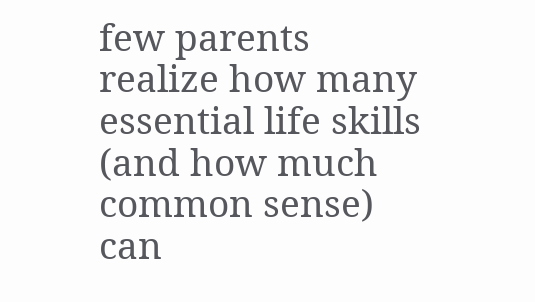few parents realize how many essential life skills (and how much common sense) can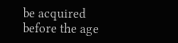be acquired before the age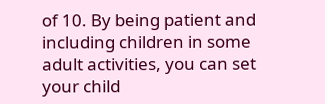of 10. By being patient and including children in some adult activities, you can set your child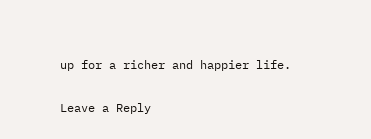up for a richer and happier life.

Leave a Reply